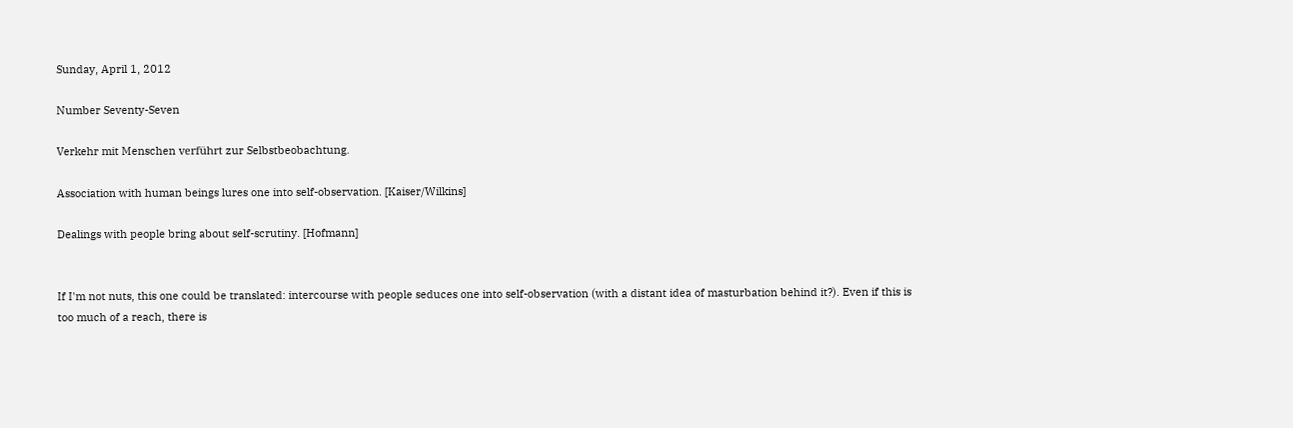Sunday, April 1, 2012

Number Seventy-Seven

Verkehr mit Menschen verführt zur Selbstbeobachtung.

Association with human beings lures one into self-observation. [Kaiser/Wilkins]

Dealings with people bring about self-scrutiny. [Hofmann]


If I'm not nuts, this one could be translated: intercourse with people seduces one into self-observation (with a distant idea of masturbation behind it?). Even if this is too much of a reach, there is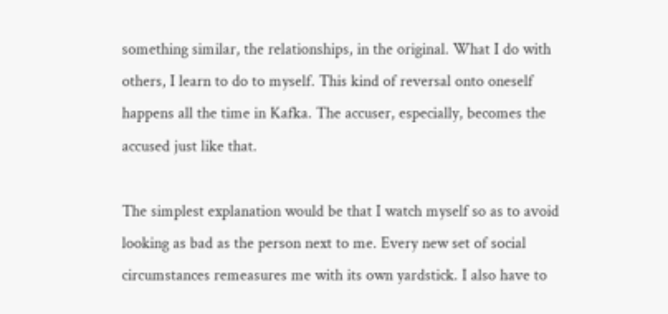something similar, the relationships, in the original. What I do with others, I learn to do to myself. This kind of reversal onto oneself happens all the time in Kafka. The accuser, especially, becomes the accused just like that.

The simplest explanation would be that I watch myself so as to avoid looking as bad as the person next to me. Every new set of social circumstances remeasures me with its own yardstick. I also have to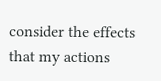consider the effects that my actions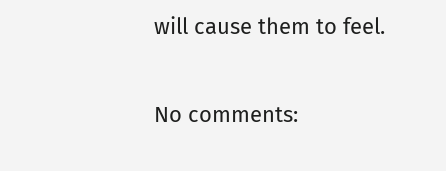will cause them to feel.

No comments: